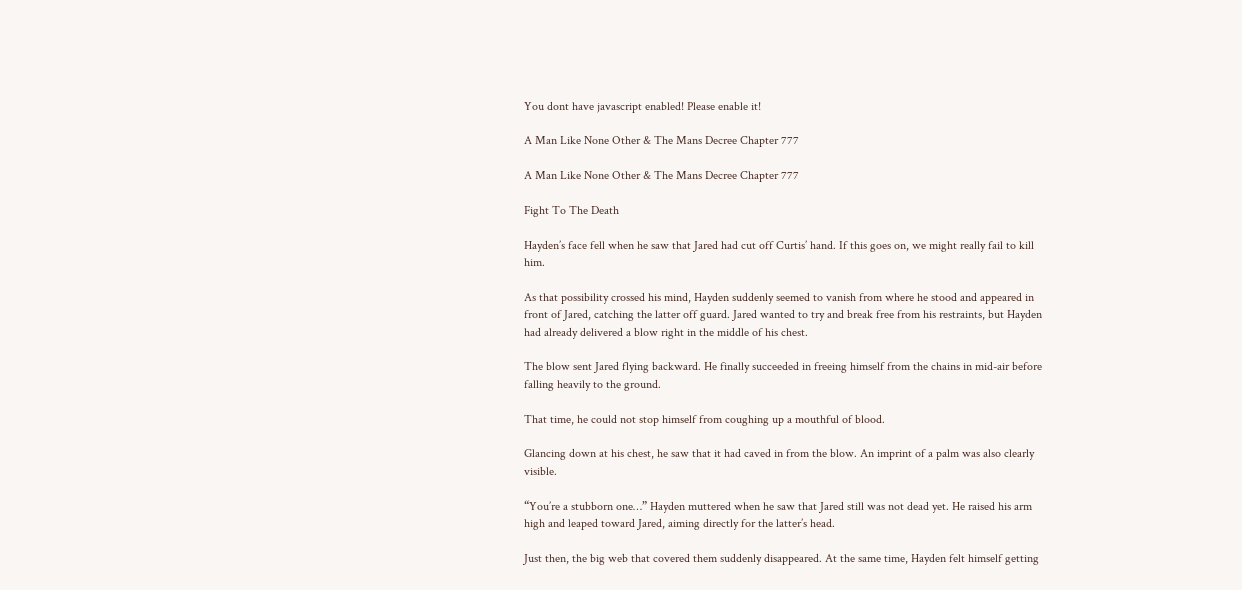You dont have javascript enabled! Please enable it!

A Man Like None Other & The Mans Decree Chapter 777

A Man Like None Other & The Mans Decree Chapter 777

Fight To The Death

Hayden’s face fell when he saw that Jared had cut off Curtis’ hand. If this goes on, we might really fail to kill him.

As that possibility crossed his mind, Hayden suddenly seemed to vanish from where he stood and appeared in front of Jared, catching the latter off guard. Jared wanted to try and break free from his restraints, but Hayden had already delivered a blow right in the middle of his chest.

The blow sent Jared flying backward. He finally succeeded in freeing himself from the chains in mid-air before falling heavily to the ground.

That time, he could not stop himself from coughing up a mouthful of blood.

Glancing down at his chest, he saw that it had caved in from the blow. An imprint of a palm was also clearly visible.

“You’re a stubborn one…” Hayden muttered when he saw that Jared still was not dead yet. He raised his arm high and leaped toward Jared, aiming directly for the latter’s head.

Just then, the big web that covered them suddenly disappeared. At the same time, Hayden felt himself getting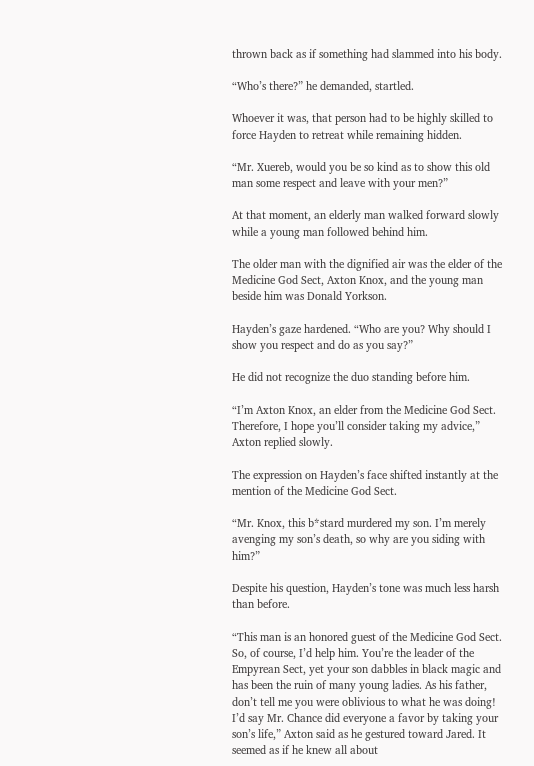thrown back as if something had slammed into his body.

“Who’s there?” he demanded, startled.

Whoever it was, that person had to be highly skilled to force Hayden to retreat while remaining hidden.

“Mr. Xuereb, would you be so kind as to show this old man some respect and leave with your men?”

At that moment, an elderly man walked forward slowly while a young man followed behind him.

The older man with the dignified air was the elder of the Medicine God Sect, Axton Knox, and the young man beside him was Donald Yorkson.

Hayden’s gaze hardened. “Who are you? Why should I show you respect and do as you say?”

He did not recognize the duo standing before him.

“I’m Axton Knox, an elder from the Medicine God Sect. Therefore, I hope you’ll consider taking my advice,” Axton replied slowly.

The expression on Hayden’s face shifted instantly at the mention of the Medicine God Sect.

“Mr. Knox, this b*stard murdered my son. I’m merely avenging my son’s death, so why are you siding with him?”

Despite his question, Hayden’s tone was much less harsh than before.

“This man is an honored guest of the Medicine God Sect. So, of course, I’d help him. You’re the leader of the Empyrean Sect, yet your son dabbles in black magic and has been the ruin of many young ladies. As his father, don’t tell me you were oblivious to what he was doing! I’d say Mr. Chance did everyone a favor by taking your son’s life,” Axton said as he gestured toward Jared. It seemed as if he knew all about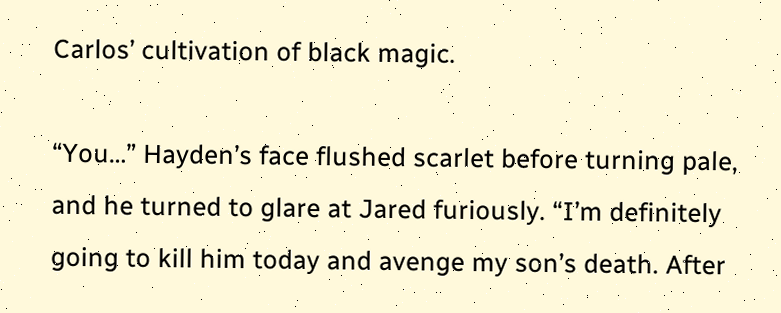Carlos’ cultivation of black magic.

“You…” Hayden’s face flushed scarlet before turning pale, and he turned to glare at Jared furiously. “I’m definitely going to kill him today and avenge my son’s death. After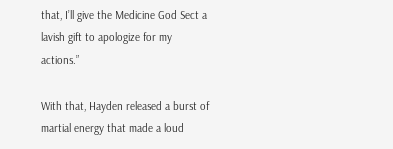that, I’ll give the Medicine God Sect a lavish gift to apologize for my actions.”

With that, Hayden released a burst of martial energy that made a loud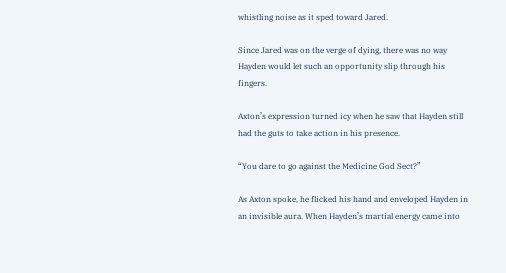whistling noise as it sped toward Jared.

Since Jared was on the verge of dying, there was no way Hayden would let such an opportunity slip through his fingers.

Axton’s expression turned icy when he saw that Hayden still had the guts to take action in his presence.

“You dare to go against the Medicine God Sect?”

As Axton spoke, he flicked his hand and enveloped Hayden in an invisible aura. When Hayden’s martial energy came into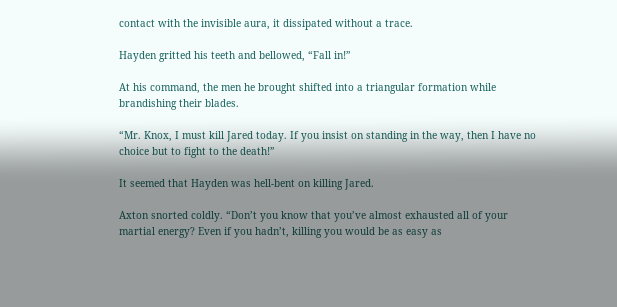contact with the invisible aura, it dissipated without a trace.

Hayden gritted his teeth and bellowed, “Fall in!”

At his command, the men he brought shifted into a triangular formation while brandishing their blades.

“Mr. Knox, I must kill Jared today. If you insist on standing in the way, then I have no choice but to fight to the death!”

It seemed that Hayden was hell-bent on killing Jared.

Axton snorted coldly. “Don’t you know that you’ve almost exhausted all of your martial energy? Even if you hadn’t, killing you would be as easy as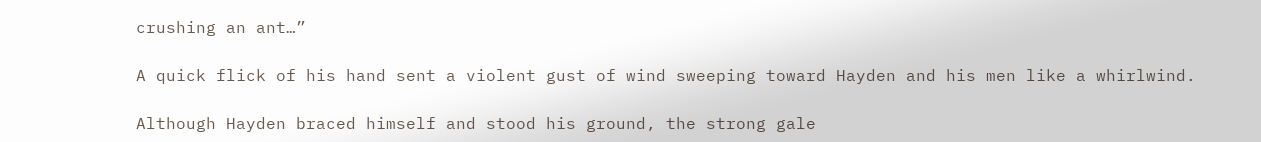crushing an ant…”

A quick flick of his hand sent a violent gust of wind sweeping toward Hayden and his men like a whirlwind.

Although Hayden braced himself and stood his ground, the strong gale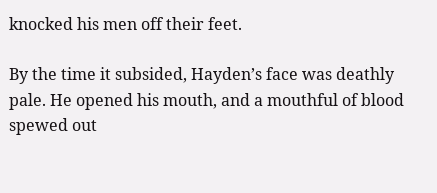knocked his men off their feet.

By the time it subsided, Hayden’s face was deathly pale. He opened his mouth, and a mouthful of blood spewed out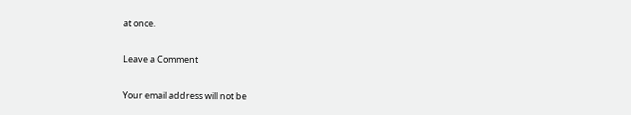at once.

Leave a Comment

Your email address will not be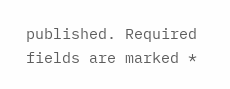published. Required fields are marked *